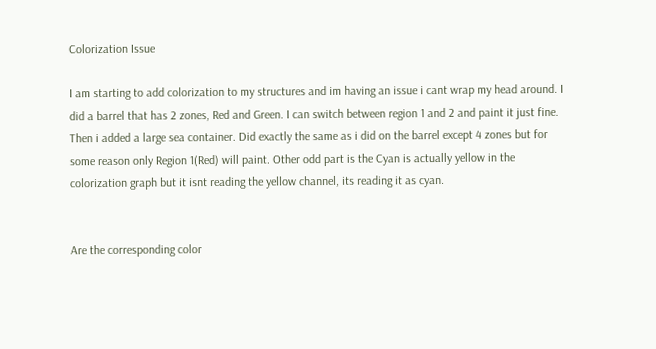Colorization Issue

I am starting to add colorization to my structures and im having an issue i cant wrap my head around. I did a barrel that has 2 zones, Red and Green. I can switch between region 1 and 2 and paint it just fine. Then i added a large sea container. Did exactly the same as i did on the barrel except 4 zones but for some reason only Region 1(Red) will paint. Other odd part is the Cyan is actually yellow in the colorization graph but it isnt reading the yellow channel, its reading it as cyan.


Are the corresponding color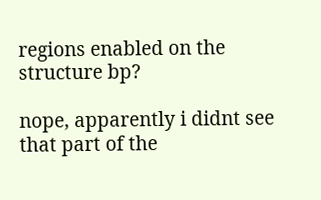regions enabled on the structure bp?

nope, apparently i didnt see that part of the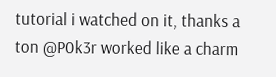tutorial i watched on it, thanks a ton @P0k3r worked like a charm